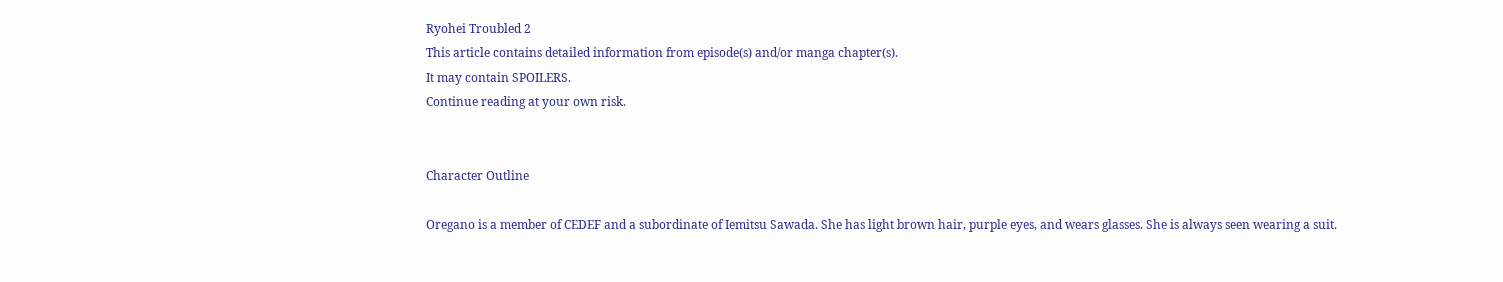Ryohei Troubled 2
This article contains detailed information from episode(s) and/or manga chapter(s).
It may contain SPOILERS.
Continue reading at your own risk.


Character Outline

Oregano is a member of CEDEF and a subordinate of Iemitsu Sawada. She has light brown hair, purple eyes, and wears glasses. She is always seen wearing a suit.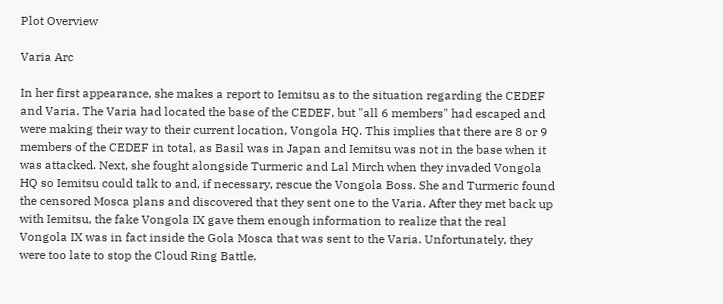Plot Overview

Varia Arc

In her first appearance, she makes a report to Iemitsu as to the situation regarding the CEDEF and Varia. The Varia had located the base of the CEDEF, but "all 6 members" had escaped and were making their way to their current location, Vongola HQ. This implies that there are 8 or 9 members of the CEDEF in total, as Basil was in Japan and Iemitsu was not in the base when it was attacked. Next, she fought alongside Turmeric and Lal Mirch when they invaded Vongola HQ so Iemitsu could talk to and, if necessary, rescue the Vongola Boss. She and Turmeric found the censored Mosca plans and discovered that they sent one to the Varia. After they met back up with Iemitsu, the fake Vongola IX gave them enough information to realize that the real Vongola IX was in fact inside the Gola Mosca that was sent to the Varia. Unfortunately, they were too late to stop the Cloud Ring Battle.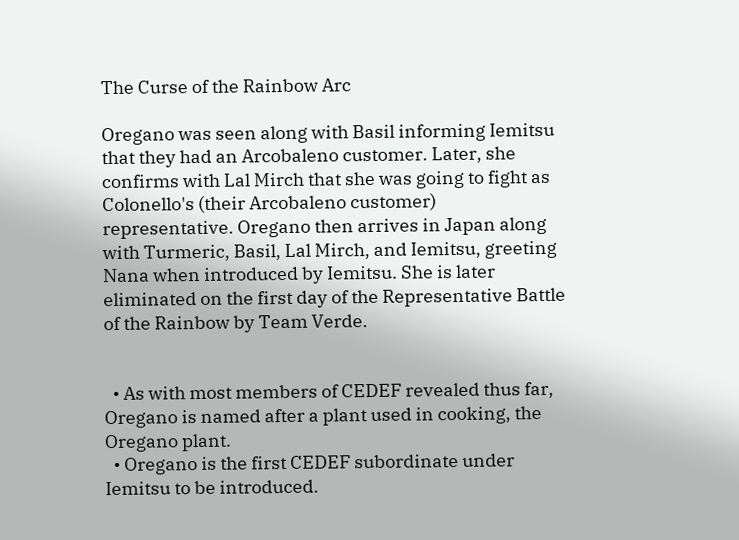The Curse of the Rainbow Arc

Oregano was seen along with Basil informing Iemitsu that they had an Arcobaleno customer. Later, she confirms with Lal Mirch that she was going to fight as Colonello's (their Arcobaleno customer) representative. Oregano then arrives in Japan along with Turmeric, Basil, Lal Mirch, and Iemitsu, greeting Nana when introduced by Iemitsu. She is later eliminated on the first day of the Representative Battle of the Rainbow by Team Verde.


  • As with most members of CEDEF revealed thus far, Oregano is named after a plant used in cooking, the Oregano plant.
  • Oregano is the first CEDEF subordinate under Iemitsu to be introduced.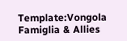Template:Vongola Famiglia & Allies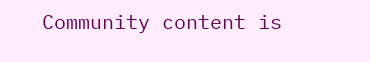Community content is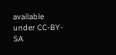available under CC-BY-SA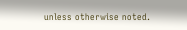unless otherwise noted.